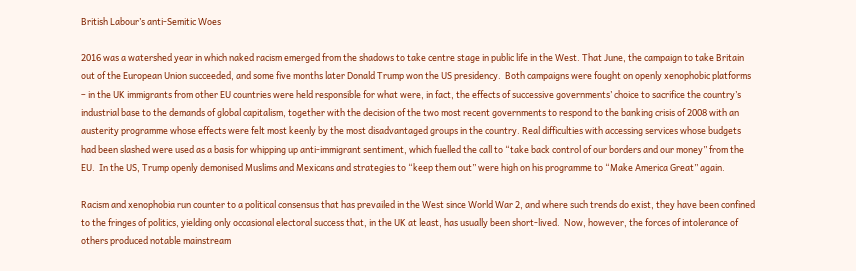British Labour’s anti-Semitic Woes

2016 was a watershed year in which naked racism emerged from the shadows to take centre stage in public life in the West. That June, the campaign to take Britain out of the European Union succeeded, and some five months later Donald Trump won the US presidency.  Both campaigns were fought on openly xenophobic platforms – in the UK immigrants from other EU countries were held responsible for what were, in fact, the effects of successive governments’ choice to sacrifice the country’s industrial base to the demands of global capitalism, together with the decision of the two most recent governments to respond to the banking crisis of 2008 with an austerity programme whose effects were felt most keenly by the most disadvantaged groups in the country. Real difficulties with accessing services whose budgets had been slashed were used as a basis for whipping up anti-immigrant sentiment, which fuelled the call to “take back control of our borders and our money” from the EU.  In the US, Trump openly demonised Muslims and Mexicans and strategies to “keep them out” were high on his programme to “Make America Great” again.

Racism and xenophobia run counter to a political consensus that has prevailed in the West since World War 2, and where such trends do exist, they have been confined to the fringes of politics, yielding only occasional electoral success that, in the UK at least, has usually been short-lived.  Now, however, the forces of intolerance of others produced notable mainstream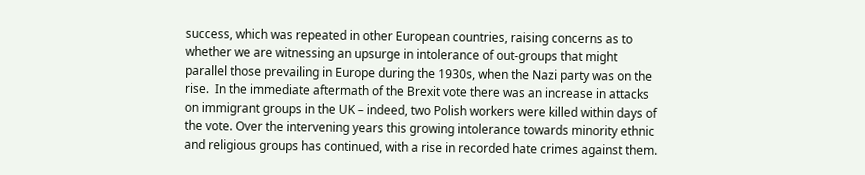success, which was repeated in other European countries, raising concerns as to whether we are witnessing an upsurge in intolerance of out-groups that might parallel those prevailing in Europe during the 1930s, when the Nazi party was on the rise.  In the immediate aftermath of the Brexit vote there was an increase in attacks on immigrant groups in the UK – indeed, two Polish workers were killed within days of the vote. Over the intervening years this growing intolerance towards minority ethnic and religious groups has continued, with a rise in recorded hate crimes against them.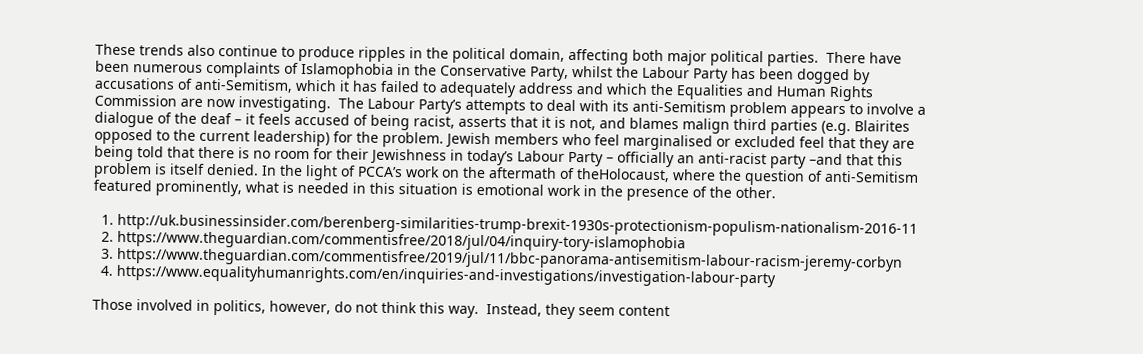These trends also continue to produce ripples in the political domain, affecting both major political parties.  There have been numerous complaints of Islamophobia in the Conservative Party, whilst the Labour Party has been dogged by accusations of anti-Semitism, which it has failed to adequately address and which the Equalities and Human Rights Commission are now investigating.  The Labour Party’s attempts to deal with its anti-Semitism problem appears to involve a dialogue of the deaf – it feels accused of being racist, asserts that it is not, and blames malign third parties (e.g. Blairites opposed to the current leadership) for the problem. Jewish members who feel marginalised or excluded feel that they are being told that there is no room for their Jewishness in today’s Labour Party – officially an anti-racist party –and that this problem is itself denied. In the light of PCCA’s work on the aftermath of theHolocaust, where the question of anti-Semitism featured prominently, what is needed in this situation is emotional work in the presence of the other.

  1. http://uk.businessinsider.com/berenberg-similarities-trump-brexit-1930s-protectionism-populism-nationalism-2016-11
  2. https://www.theguardian.com/commentisfree/2018/jul/04/inquiry-tory-islamophobia
  3. https://www.theguardian.com/commentisfree/2019/jul/11/bbc-panorama-antisemitism-labour-racism-jeremy-corbyn
  4. https://www.equalityhumanrights.com/en/inquiries-and-investigations/investigation-labour-party

Those involved in politics, however, do not think this way.  Instead, they seem content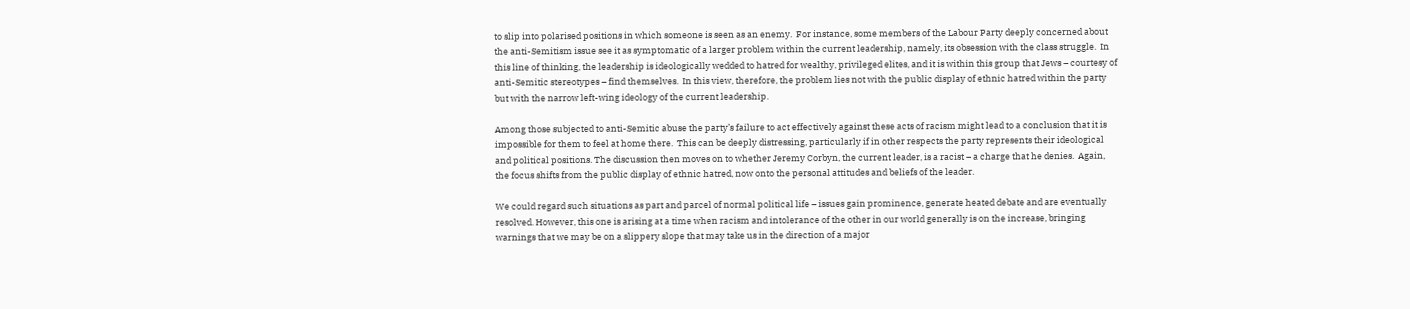to slip into polarised positions in which someone is seen as an enemy.  For instance, some members of the Labour Party deeply concerned about the anti-Semitism issue see it as symptomatic of a larger problem within the current leadership, namely, its obsession with the class struggle.  In this line of thinking, the leadership is ideologically wedded to hatred for wealthy, privileged elites, and it is within this group that Jews – courtesy of anti-Semitic stereotypes – find themselves.  In this view, therefore, the problem lies not with the public display of ethnic hatred within the party but with the narrow left-wing ideology of the current leadership.

Among those subjected to anti-Semitic abuse the party’s failure to act effectively against these acts of racism might lead to a conclusion that it is impossible for them to feel at home there.  This can be deeply distressing, particularly if in other respects the party represents their ideological and political positions. The discussion then moves on to whether Jeremy Corbyn, the current leader, is a racist – a charge that he denies.  Again, the focus shifts from the public display of ethnic hatred, now onto the personal attitudes and beliefs of the leader.

We could regard such situations as part and parcel of normal political life – issues gain prominence, generate heated debate and are eventually resolved. However, this one is arising at a time when racism and intolerance of the other in our world generally is on the increase, bringing warnings that we may be on a slippery slope that may take us in the direction of a major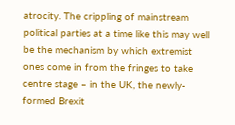atrocity. The crippling of mainstream political parties at a time like this may well be the mechanism by which extremist ones come in from the fringes to take centre stage – in the UK, the newly-formed Brexit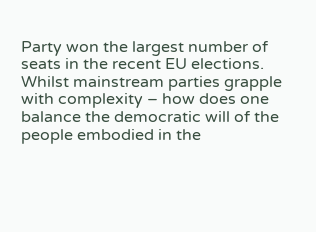Party won the largest number of seats in the recent EU elections. Whilst mainstream parties grapple with complexity – how does one balance the democratic will of the people embodied in the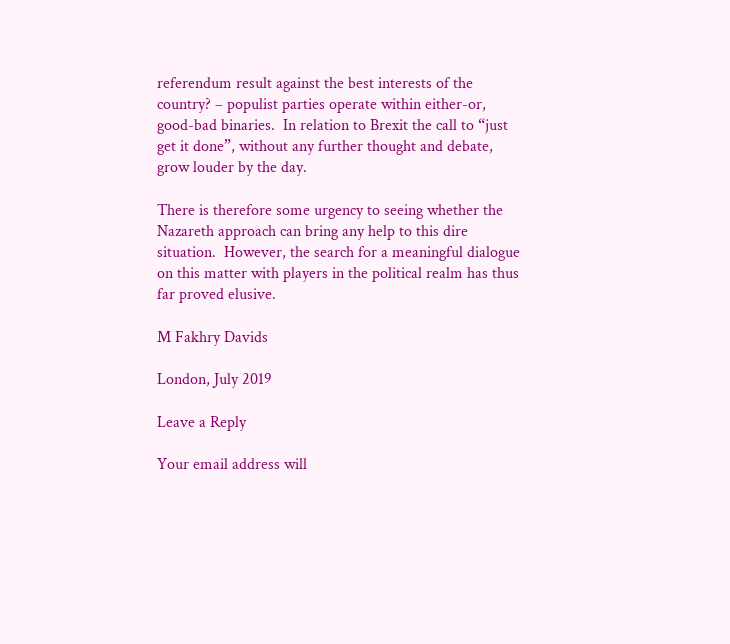referendum result against the best interests of the country? – populist parties operate within either-or, good-bad binaries.  In relation to Brexit the call to “just get it done”, without any further thought and debate, grow louder by the day.

There is therefore some urgency to seeing whether the Nazareth approach can bring any help to this dire situation.  However, the search for a meaningful dialogue on this matter with players in the political realm has thus far proved elusive.

M Fakhry Davids

London, July 2019

Leave a Reply

Your email address will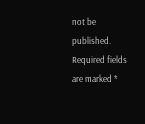not be published. Required fields are marked *